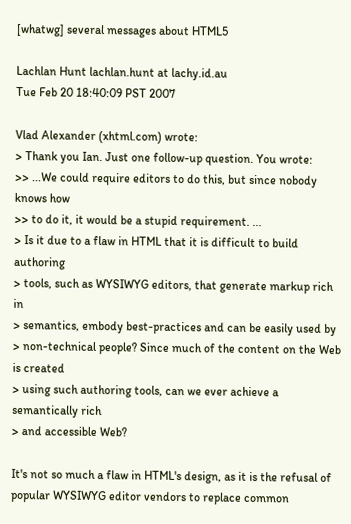[whatwg] several messages about HTML5

Lachlan Hunt lachlan.hunt at lachy.id.au
Tue Feb 20 18:40:09 PST 2007

Vlad Alexander (xhtml.com) wrote:
> Thank you Ian. Just one follow-up question. You wrote:
>> ...We could require editors to do this, but since nobody knows how
>> to do it, it would be a stupid requirement. ...
> Is it due to a flaw in HTML that it is difficult to build authoring
> tools, such as WYSIWYG editors, that generate markup rich in
> semantics, embody best-practices and can be easily used by
> non-technical people? Since much of the content on the Web is created
> using such authoring tools, can we ever achieve a semantically rich
> and accessible Web?

It's not so much a flaw in HTML's design, as it is the refusal of
popular WYSIWYG editor vendors to replace common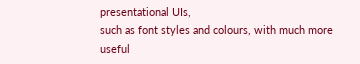presentational UIs,
such as font styles and colours, with much more useful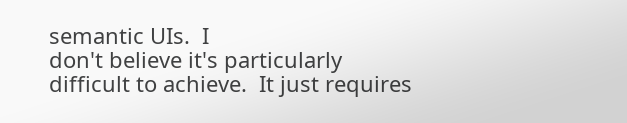semantic UIs.  I
don't believe it's particularly difficult to achieve.  It just requires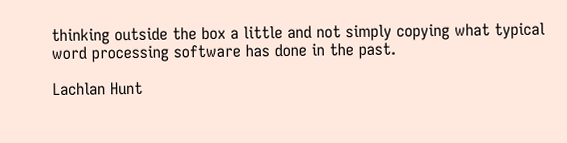thinking outside the box a little and not simply copying what typical
word processing software has done in the past.

Lachlan Hunt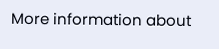More information about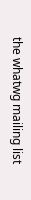the whatwg mailing list